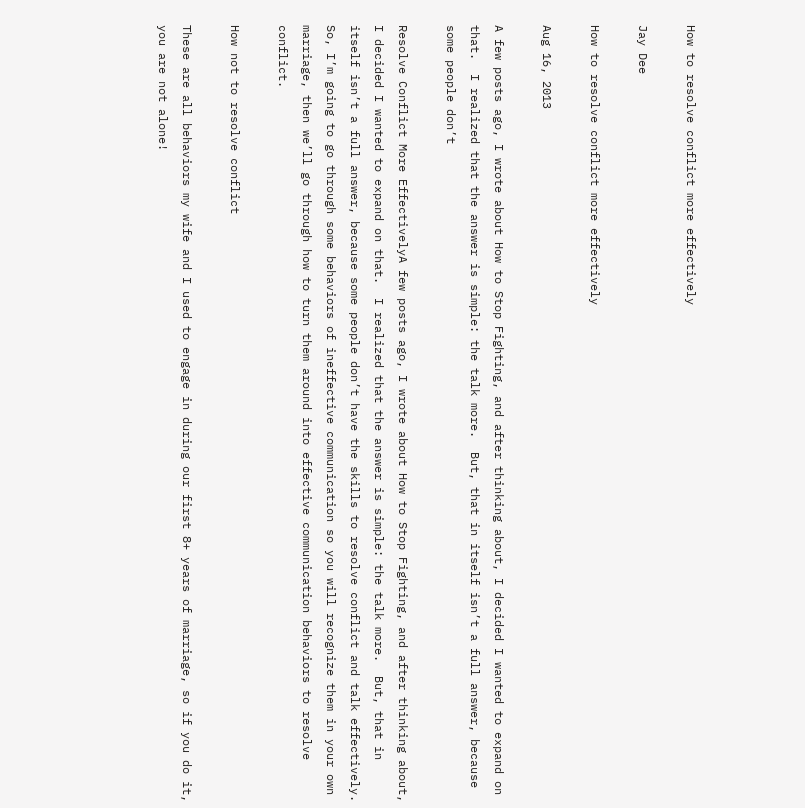How to resolve conflict more effectively

Jay Dee

How to resolve conflict more effectively

Aug 16, 2013

A few posts ago, I wrote about How to Stop Fighting, and after thinking about, I decided I wanted to expand on that.  I realized that the answer is simple: the talk more.  But, that in itself isn’t a full answer, because some people don’t

Resolve Conflict More EffectivelyA few posts ago, I wrote about How to Stop Fighting, and after thinking about, I decided I wanted to expand on that.  I realized that the answer is simple: the talk more.  But, that in itself isn’t a full answer, because some people don’t have the skills to resolve conflict and talk effectively.  So, I’m going to go through some behaviors of ineffective communication so you will recognize them in your own marriage, then we’ll go through how to turn them around into effective communication behaviors to resolve conflict.

How not to resolve conflict

These are all behaviors my wife and I used to engage in during our first 8+ years of marriage, so if you do it, you are not alone!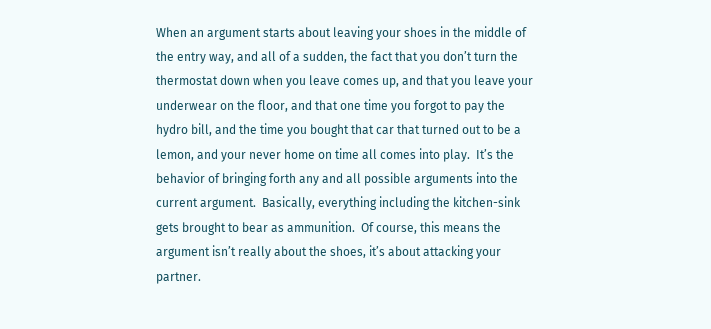When an argument starts about leaving your shoes in the middle of the entry way, and all of a sudden, the fact that you don’t turn the thermostat down when you leave comes up, and that you leave your underwear on the floor, and that one time you forgot to pay the hydro bill, and the time you bought that car that turned out to be a lemon, and your never home on time all comes into play.  It’s the behavior of bringing forth any and all possible arguments into the current argument.  Basically, everything including the kitchen-sink gets brought to bear as ammunition.  Of course, this means the argument isn’t really about the shoes, it’s about attacking your partner.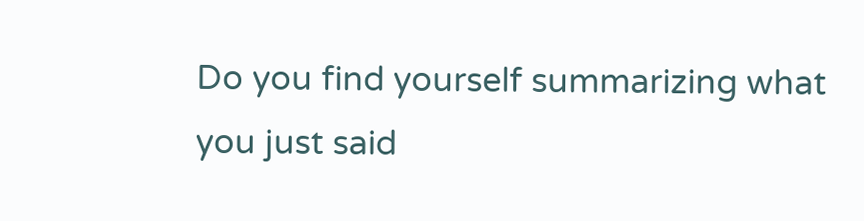Do you find yourself summarizing what you just said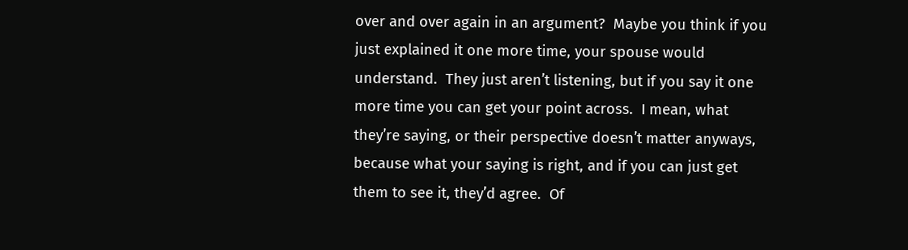over and over again in an argument?  Maybe you think if you just explained it one more time, your spouse would understand.  They just aren’t listening, but if you say it one more time you can get your point across.  I mean, what they’re saying, or their perspective doesn’t matter anyways, because what your saying is right, and if you can just get them to see it, they’d agree.  Of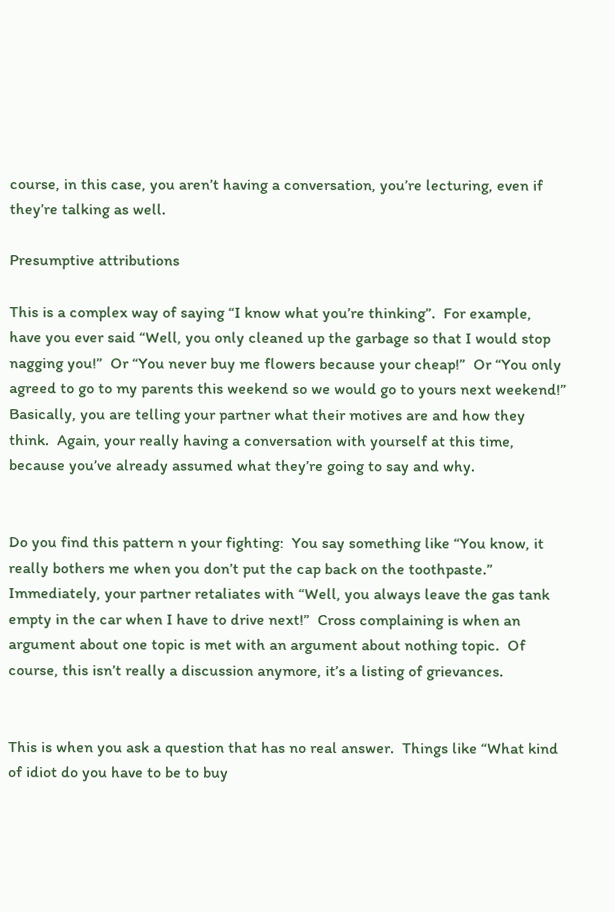course, in this case, you aren’t having a conversation, you’re lecturing, even if they’re talking as well.

Presumptive attributions

This is a complex way of saying “I know what you’re thinking”.  For example, have you ever said “Well, you only cleaned up the garbage so that I would stop nagging you!”  Or “You never buy me flowers because your cheap!”  Or “You only agreed to go to my parents this weekend so we would go to yours next weekend!”  Basically, you are telling your partner what their motives are and how they think.  Again, your really having a conversation with yourself at this time, because you’ve already assumed what they’re going to say and why.


Do you find this pattern n your fighting:  You say something like “You know, it really bothers me when you don’t put the cap back on the toothpaste.”  Immediately, your partner retaliates with “Well, you always leave the gas tank empty in the car when I have to drive next!”  Cross complaining is when an argument about one topic is met with an argument about nothing topic.  Of course, this isn’t really a discussion anymore, it’s a listing of grievances.


This is when you ask a question that has no real answer.  Things like “What kind of idiot do you have to be to buy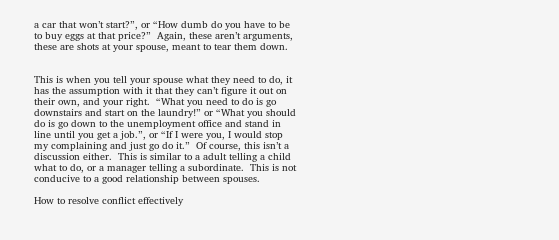a car that won’t start?”, or “How dumb do you have to be to buy eggs at that price?”  Again, these aren’t arguments, these are shots at your spouse, meant to tear them down.


This is when you tell your spouse what they need to do, it has the assumption with it that they can’t figure it out on their own, and your right.  “What you need to do is go downstairs and start on the laundry!” or “What you should do is go down to the unemployment office and stand in line until you get a job.”, or “If I were you, I would stop my complaining and just go do it.”  Of course, this isn’t a discussion either.  This is similar to a adult telling a child what to do, or a manager telling a subordinate.  This is not conducive to a good relationship between spouses.

How to resolve conflict effectively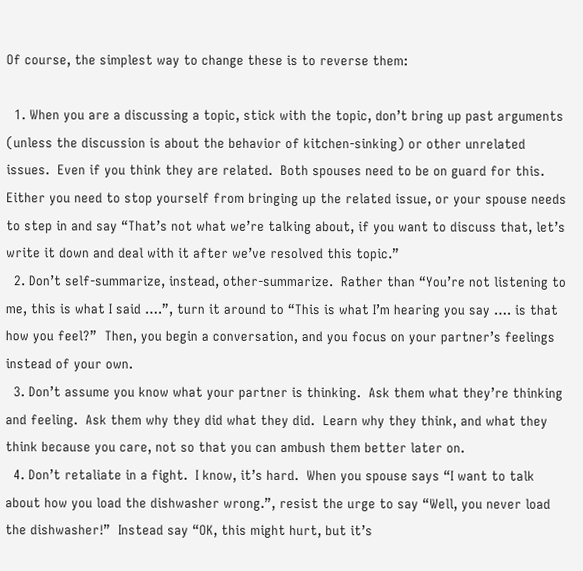Of course, the simplest way to change these is to reverse them:

  1. When you are a discussing a topic, stick with the topic, don’t bring up past arguments (unless the discussion is about the behavior of kitchen-sinking) or other unrelated issues.  Even if you think they are related.  Both spouses need to be on guard for this.  Either you need to stop yourself from bringing up the related issue, or your spouse needs to step in and say “That’s not what we’re talking about, if you want to discuss that, let’s write it down and deal with it after we’ve resolved this topic.”
  2. Don’t self-summarize, instead, other-summarize.  Rather than “You’re not listening to me, this is what I said ….”, turn it around to “This is what I’m hearing you say …. is that how you feel?”  Then, you begin a conversation, and you focus on your partner’s feelings instead of your own.
  3. Don’t assume you know what your partner is thinking.  Ask them what they’re thinking and feeling.  Ask them why they did what they did.  Learn why they think, and what they think because you care, not so that you can ambush them better later on.
  4. Don’t retaliate in a fight.  I know, it’s hard.  When you spouse says “I want to talk about how you load the dishwasher wrong.”, resist the urge to say “Well, you never load the dishwasher!”  Instead say “OK, this might hurt, but it’s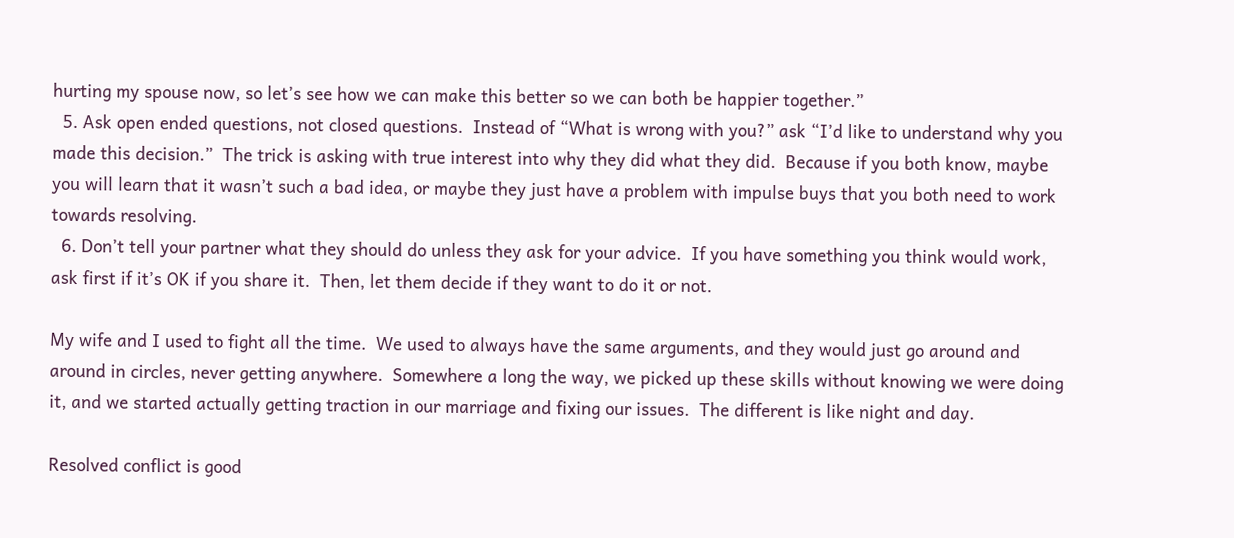hurting my spouse now, so let’s see how we can make this better so we can both be happier together.”
  5. Ask open ended questions, not closed questions.  Instead of “What is wrong with you?” ask “I’d like to understand why you made this decision.”  The trick is asking with true interest into why they did what they did.  Because if you both know, maybe you will learn that it wasn’t such a bad idea, or maybe they just have a problem with impulse buys that you both need to work towards resolving.
  6. Don’t tell your partner what they should do unless they ask for your advice.  If you have something you think would work, ask first if it’s OK if you share it.  Then, let them decide if they want to do it or not.

My wife and I used to fight all the time.  We used to always have the same arguments, and they would just go around and around in circles, never getting anywhere.  Somewhere a long the way, we picked up these skills without knowing we were doing it, and we started actually getting traction in our marriage and fixing our issues.  The different is like night and day.

Resolved conflict is good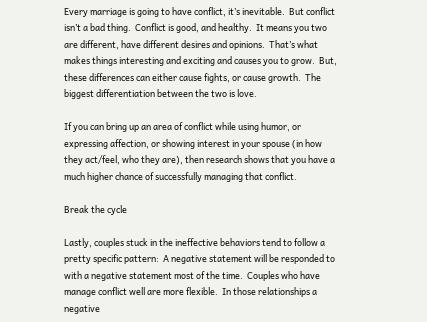Every marriage is going to have conflict, it’s inevitable.  But conflict isn’t a bad thing.  Conflict is good, and healthy.  It means you two are different, have different desires and opinions.  That’s what makes things interesting and exciting and causes you to grow.  But, these differences can either cause fights, or cause growth.  The biggest differentiation between the two is love.

If you can bring up an area of conflict while using humor, or expressing affection, or showing interest in your spouse (in how they act/feel, who they are), then research shows that you have a much higher chance of successfully managing that conflict.

Break the cycle

Lastly, couples stuck in the ineffective behaviors tend to follow a pretty specific pattern:  A negative statement will be responded to with a negative statement most of the time.  Couples who have manage conflict well are more flexible.  In those relationships a negative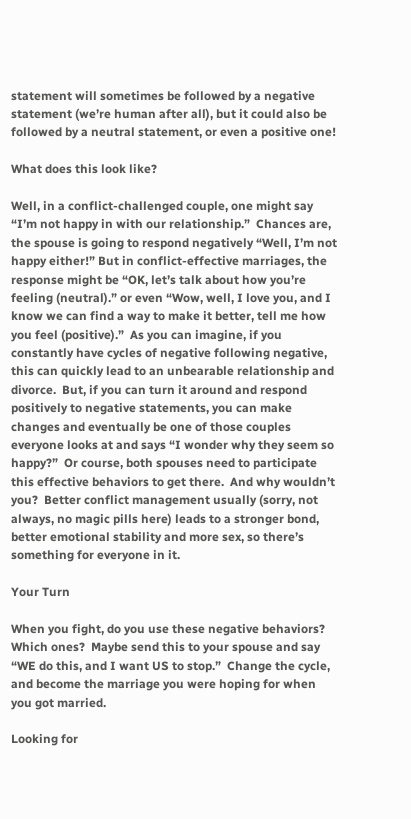statement will sometimes be followed by a negative statement (we’re human after all), but it could also be followed by a neutral statement, or even a positive one!

What does this look like?

Well, in a conflict-challenged couple, one might say “I’m not happy in with our relationship.”  Chances are, the spouse is going to respond negatively “Well, I’m not happy either!” But in conflict-effective marriages, the response might be “OK, let’s talk about how you’re feeling (neutral).” or even “Wow, well, I love you, and I know we can find a way to make it better, tell me how you feel (positive).”  As you can imagine, if you constantly have cycles of negative following negative, this can quickly lead to an unbearable relationship and divorce.  But, if you can turn it around and respond positively to negative statements, you can make changes and eventually be one of those couples everyone looks at and says “I wonder why they seem so happy?”  Or course, both spouses need to participate this effective behaviors to get there.  And why wouldn’t you?  Better conflict management usually (sorry, not always, no magic pills here) leads to a stronger bond, better emotional stability and more sex, so there’s something for everyone in it.

Your Turn

When you fight, do you use these negative behaviors?  Which ones?  Maybe send this to your spouse and say “WE do this, and I want US to stop.”  Change the cycle, and become the marriage you were hoping for when you got married.

Looking for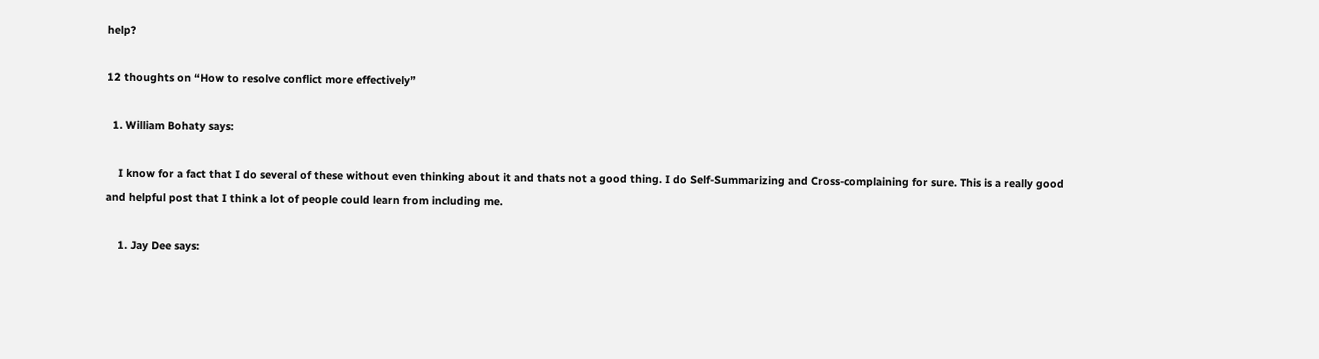help?

12 thoughts on “How to resolve conflict more effectively”

  1. William Bohaty says:

    I know for a fact that I do several of these without even thinking about it and thats not a good thing. I do Self-Summarizing and Cross-complaining for sure. This is a really good and helpful post that I think a lot of people could learn from including me.

    1. Jay Dee says: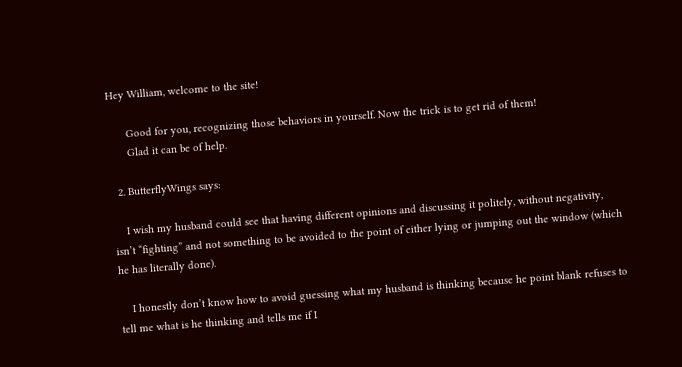Hey William, welcome to the site!

      Good for you, recognizing those behaviors in yourself. Now the trick is to get rid of them!
      Glad it can be of help.

  2. ButterflyWings says:

    I wish my husband could see that having different opinions and discussing it politely, without negativity, isn’t “fighting” and not something to be avoided to the point of either lying or jumping out the window (which he has literally done).

    I honestly don’t know how to avoid guessing what my husband is thinking because he point blank refuses to tell me what is he thinking and tells me if I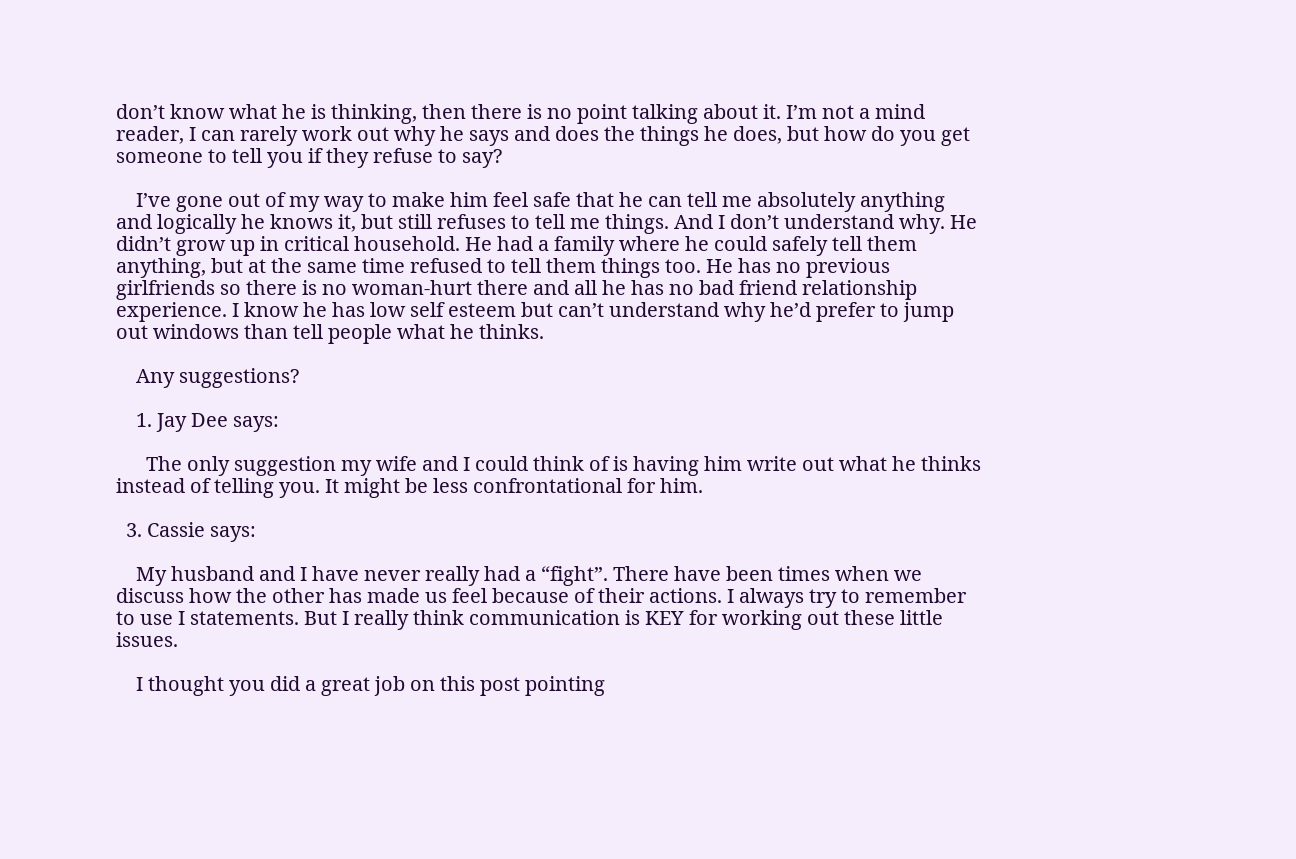don’t know what he is thinking, then there is no point talking about it. I’m not a mind reader, I can rarely work out why he says and does the things he does, but how do you get someone to tell you if they refuse to say?

    I’ve gone out of my way to make him feel safe that he can tell me absolutely anything and logically he knows it, but still refuses to tell me things. And I don’t understand why. He didn’t grow up in critical household. He had a family where he could safely tell them anything, but at the same time refused to tell them things too. He has no previous girlfriends so there is no woman-hurt there and all he has no bad friend relationship experience. I know he has low self esteem but can’t understand why he’d prefer to jump out windows than tell people what he thinks.

    Any suggestions?

    1. Jay Dee says:

      The only suggestion my wife and I could think of is having him write out what he thinks instead of telling you. It might be less confrontational for him.

  3. Cassie says:

    My husband and I have never really had a “fight”. There have been times when we discuss how the other has made us feel because of their actions. I always try to remember to use I statements. But I really think communication is KEY for working out these little issues.

    I thought you did a great job on this post pointing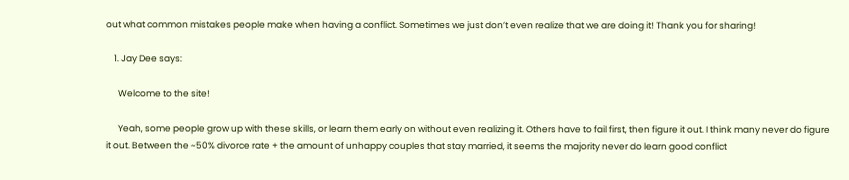out what common mistakes people make when having a conflict. Sometimes we just don’t even realize that we are doing it! Thank you for sharing!

    1. Jay Dee says:

      Welcome to the site!

      Yeah, some people grow up with these skills, or learn them early on without even realizing it. Others have to fail first, then figure it out. I think many never do figure it out. Between the ~50% divorce rate + the amount of unhappy couples that stay married, it seems the majority never do learn good conflict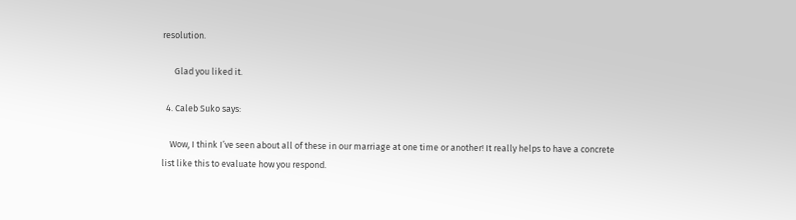resolution.

      Glad you liked it.

  4. Caleb Suko says:

    Wow, I think I’ve seen about all of these in our marriage at one time or another! It really helps to have a concrete list like this to evaluate how you respond.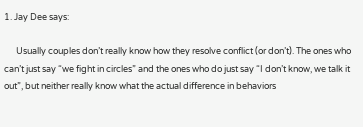1. Jay Dee says:

      Usually couples don’t really know how they resolve conflict (or don’t). The ones who can’t just say “we fight in circles” and the ones who do just say “I don’t know, we talk it out”, but neither really know what the actual difference in behaviors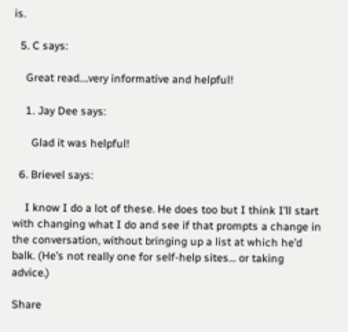is.

  5. C says:

    Great read….very informative and helpful!

    1. Jay Dee says:

      Glad it was helpful!

  6. Brievel says:

    I know I do a lot of these. He does too but I think I’ll start with changing what I do and see if that prompts a change in the conversation, without bringing up a list at which he’d balk. (He’s not really one for self-help sites… or taking advice.)

Share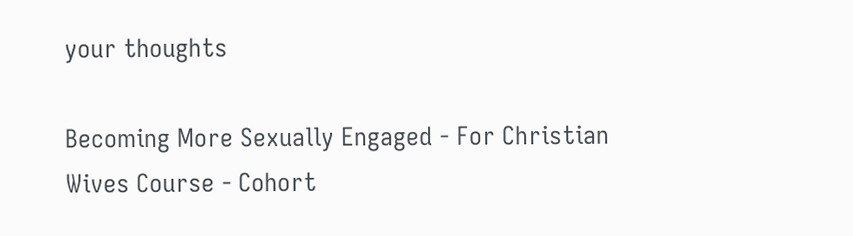your thoughts

Becoming More Sexually Engaged - For Christian Wives Course - Cohort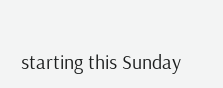starting this Sunday